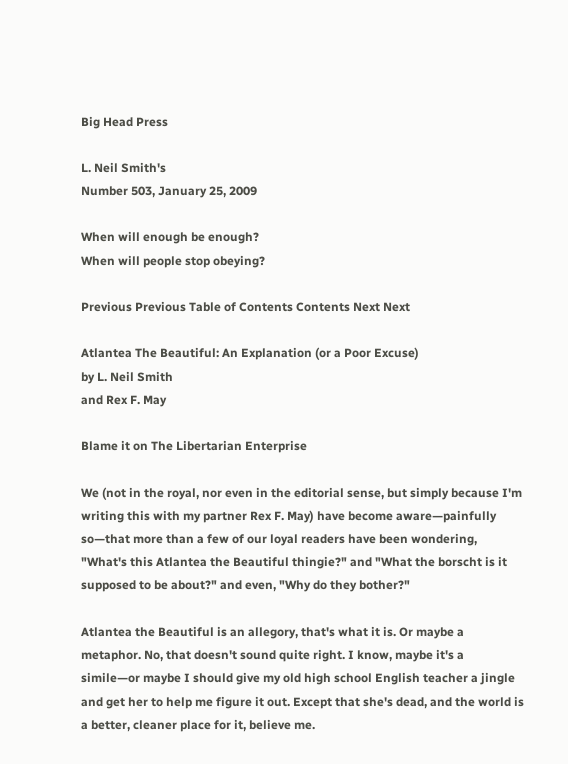Big Head Press

L. Neil Smith's
Number 503, January 25, 2009

When will enough be enough?
When will people stop obeying?

Previous Previous Table of Contents Contents Next Next

Atlantea The Beautiful: An Explanation (or a Poor Excuse)
by L. Neil Smith
and Rex F. May

Blame it on The Libertarian Enterprise

We (not in the royal, nor even in the editorial sense, but simply because I'm writing this with my partner Rex F. May) have become aware—painfully so—that more than a few of our loyal readers have been wondering, "What's this Atlantea the Beautiful thingie?" and "What the borscht is it supposed to be about?" and even, "Why do they bother?"

Atlantea the Beautiful is an allegory, that's what it is. Or maybe a metaphor. No, that doesn't sound quite right. I know, maybe it's a simile—or maybe I should give my old high school English teacher a jingle and get her to help me figure it out. Except that she's dead, and the world is a better, cleaner place for it, believe me.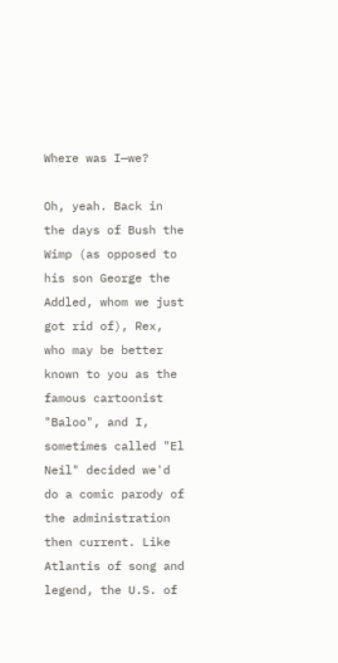Where was I—we?

Oh, yeah. Back in the days of Bush the Wimp (as opposed to his son George the Addled, whom we just got rid of), Rex, who may be better known to you as the famous cartoonist "Baloo", and I, sometimes called "El Neil" decided we'd do a comic parody of the administration then current. Like Atlantis of song and legend, the U.S. of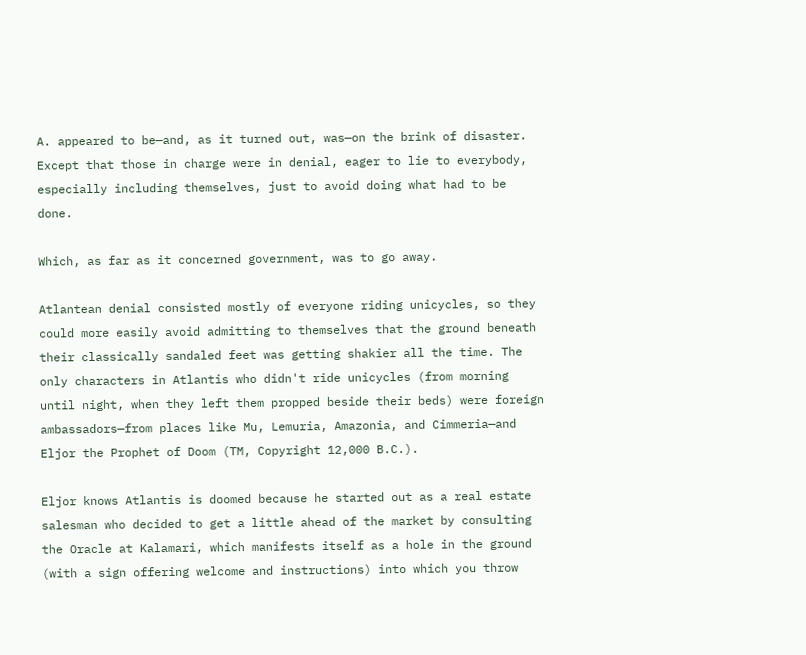A. appeared to be—and, as it turned out, was—on the brink of disaster. Except that those in charge were in denial, eager to lie to everybody, especially including themselves, just to avoid doing what had to be done.

Which, as far as it concerned government, was to go away.

Atlantean denial consisted mostly of everyone riding unicycles, so they could more easily avoid admitting to themselves that the ground beneath their classically sandaled feet was getting shakier all the time. The only characters in Atlantis who didn't ride unicycles (from morning until night, when they left them propped beside their beds) were foreign ambassadors—from places like Mu, Lemuria, Amazonia, and Cimmeria—and Eljor the Prophet of Doom (TM, Copyright 12,000 B.C.).

Eljor knows Atlantis is doomed because he started out as a real estate salesman who decided to get a little ahead of the market by consulting the Oracle at Kalamari, which manifests itself as a hole in the ground (with a sign offering welcome and instructions) into which you throw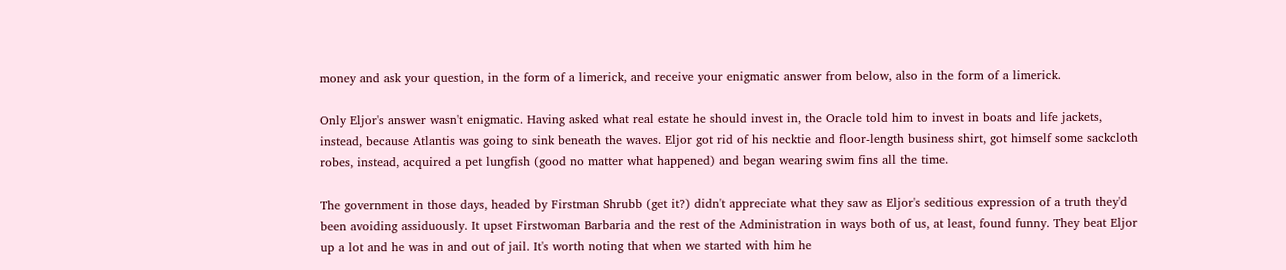money and ask your question, in the form of a limerick, and receive your enigmatic answer from below, also in the form of a limerick.

Only Eljor's answer wasn't enigmatic. Having asked what real estate he should invest in, the Oracle told him to invest in boats and life jackets, instead, because Atlantis was going to sink beneath the waves. Eljor got rid of his necktie and floor-length business shirt, got himself some sackcloth robes, instead, acquired a pet lungfish (good no matter what happened) and began wearing swim fins all the time.

The government in those days, headed by Firstman Shrubb (get it?) didn't appreciate what they saw as Eljor's seditious expression of a truth they'd been avoiding assiduously. It upset Firstwoman Barbaria and the rest of the Administration in ways both of us, at least, found funny. They beat Eljor up a lot and he was in and out of jail. It's worth noting that when we started with him he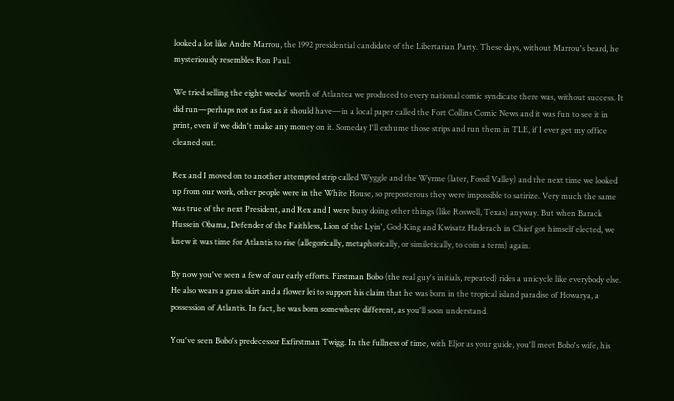looked a lot like Andre Marrou, the 1992 presidential candidate of the Libertarian Party. These days, without Marrou's beard, he mysteriously resembles Ron Paul.

We tried selling the eight weeks' worth of Atlantea we produced to every national comic syndicate there was, without success. It did run—perhaps not as fast as it should have—in a local paper called the Fort Collins Comic News and it was fun to see it in print, even if we didn't make any money on it. Someday I'll exhume those strips and run them in TLE, if I ever get my office cleaned out.

Rex and I moved on to another attempted strip called Wyggle and the Wyrme (later, Fossil Valley) and the next time we looked up from our work, other people were in the White House, so preposterous they were impossible to satirize. Very much the same was true of the next President, and Rex and I were busy doing other things (like Roswell, Texas) anyway. But when Barack Hussein Obama, Defender of the Faithless, Lion of the Lyin', God-King and Kwisatz Haderach in Chief got himself elected, we knew it was time for Atlantis to rise (allegorically, metaphorically, or similetically, to coin a term) again.

By now you've seen a few of our early efforts. Firstman Bobo (the real guy's initials, repeated) rides a unicycle like everybody else. He also wears a grass skirt and a flower lei to support his claim that he was born in the tropical island paradise of Howarya, a possession of Atlantis. In fact, he was born somewhere different, as you'll soon understand.

You've seen Bobo's predecessor Exfirstman Twigg. In the fullness of time, with Eljor as your guide, you'll meet Bobo's wife, his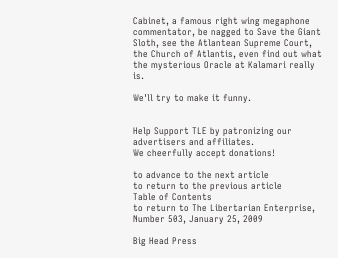Cabinet, a famous right wing megaphone commentator, be nagged to Save the Giant Sloth, see the Atlantean Supreme Court, the Church of Atlantis, even find out what the mysterious Oracle at Kalamari really is.

We'll try to make it funny.


Help Support TLE by patronizing our advertisers and affiliates.
We cheerfully accept donations!

to advance to the next article
to return to the previous article
Table of Contents
to return to The Libertarian Enterprise, Number 503, January 25, 2009

Big Head Press